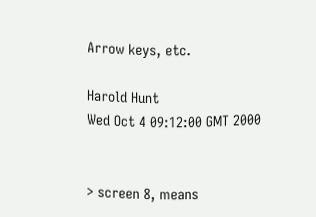Arrow keys, etc.

Harold Hunt
Wed Oct 4 09:12:00 GMT 2000


> screen 8, means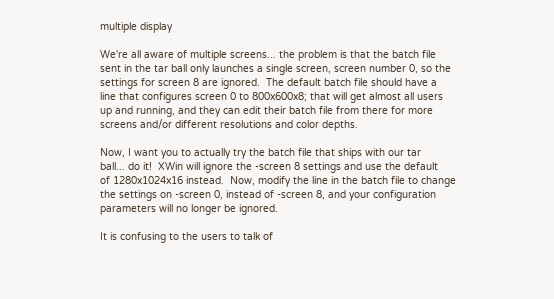multiple display

We're all aware of multiple screens... the problem is that the batch file
sent in the tar ball only launches a single screen, screen number 0, so the
settings for screen 8 are ignored.  The default batch file should have a
line that configures screen 0 to 800x600x8; that will get almost all users
up and running, and they can edit their batch file from there for more
screens and/or different resolutions and color depths.

Now, I want you to actually try the batch file that ships with our tar
ball... do it!  XWin will ignore the -screen 8 settings and use the default
of 1280x1024x16 instead.  Now, modify the line in the batch file to change
the settings on -screen 0, instead of -screen 8, and your configuration
parameters will no longer be ignored.

It is confusing to the users to talk of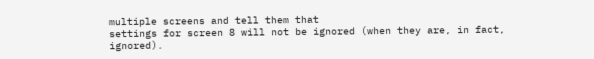multiple screens and tell them that
settings for screen 8 will not be ignored (when they are, in fact, ignored).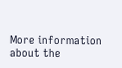More information about the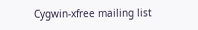Cygwin-xfree mailing list